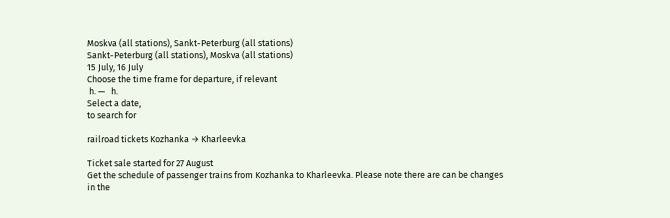Moskva (all stations), Sankt-Peterburg (all stations)
Sankt-Peterburg (all stations), Moskva (all stations)
15 July, 16 July
Choose the time frame for departure, if relevant
 h. —   h.
Select a date,
to search for

railroad tickets Kozhanka → Kharleevka

Ticket sale started for 27 August
Get the schedule of passenger trains from Kozhanka to Kharleevka. Please note there are can be changes in the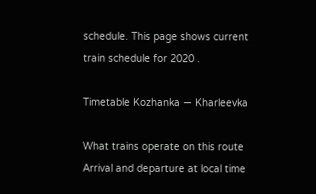schedule. This page shows current train schedule for 2020 .

Timetable Kozhanka — Kharleevka

What trains operate on this route
Arrival and departure at local time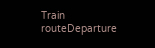Train routeDeparture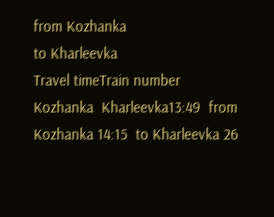from Kozhanka
to Kharleevka
Travel timeTrain number
Kozhanka  Kharleevka13:49  from Kozhanka 14:15  to Kharleevka 26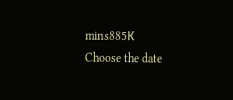mins885К
Choose the date